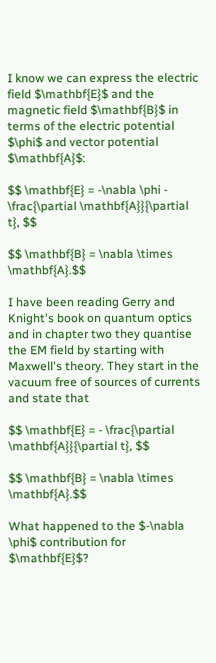I know we can express the electric field $\mathbf{E}$ and the magnetic field $\mathbf{B}$ in terms of the electric potential $\phi$ and vector potential $\mathbf{A}$:

$$ \mathbf{E} = -\nabla \phi - \frac{\partial \mathbf{A}}{\partial t}, $$

$$ \mathbf{B} = \nabla \times \mathbf{A}.$$

I have been reading Gerry and Knight's book on quantum optics and in chapter two they quantise the EM field by starting with Maxwell's theory. They start in the vacuum free of sources of currents and state that

$$ \mathbf{E} = - \frac{\partial \mathbf{A}}{\partial t}, $$

$$ \mathbf{B} = \nabla \times \mathbf{A}.$$

What happened to the $-\nabla \phi$ contribution for $\mathbf{E}$?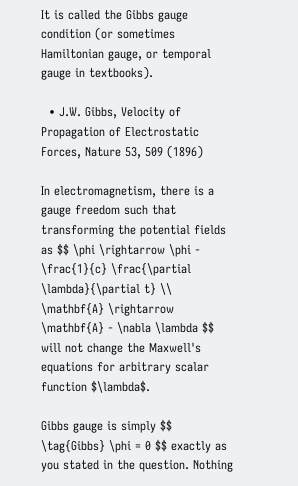It is called the Gibbs gauge condition (or sometimes Hamiltonian gauge, or temporal gauge in textbooks).

  • J.W. Gibbs, Velocity of Propagation of Electrostatic Forces, Nature 53, 509 (1896)

In electromagnetism, there is a gauge freedom such that transforming the potential fields as $$ \phi \rightarrow \phi - \frac{1}{c} \frac{\partial \lambda}{\partial t} \\ \mathbf{A} \rightarrow \mathbf{A} - \nabla \lambda $$ will not change the Maxwell's equations for arbitrary scalar function $\lambda$.

Gibbs gauge is simply $$ \tag{Gibbs} \phi = 0 $$ exactly as you stated in the question. Nothing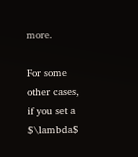more.

For some other cases, if you set a $\lambda$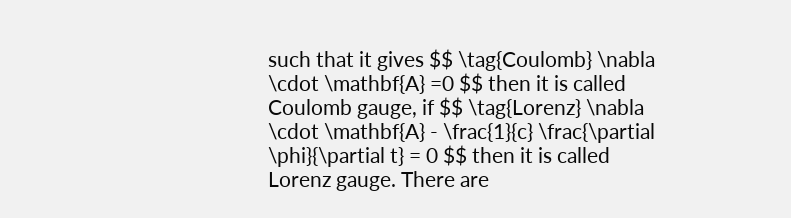such that it gives $$ \tag{Coulomb} \nabla \cdot \mathbf{A} =0 $$ then it is called Coulomb gauge, if $$ \tag{Lorenz} \nabla \cdot \mathbf{A} - \frac{1}{c} \frac{\partial \phi}{\partial t} = 0 $$ then it is called Lorenz gauge. There are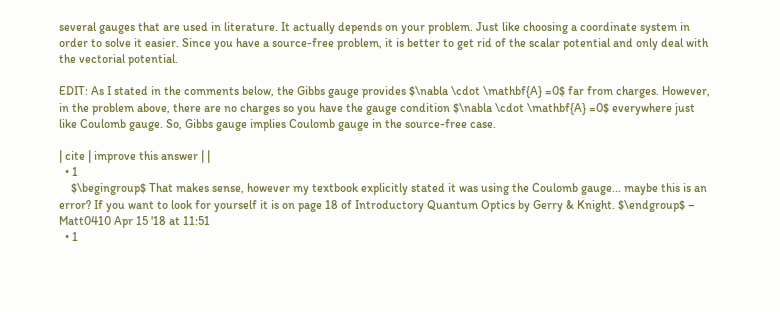several gauges that are used in literature. It actually depends on your problem. Just like choosing a coordinate system in order to solve it easier. Since you have a source-free problem, it is better to get rid of the scalar potential and only deal with the vectorial potential.

EDIT: As I stated in the comments below, the Gibbs gauge provides $\nabla \cdot \mathbf{A} =0$ far from charges. However, in the problem above, there are no charges so you have the gauge condition $\nabla \cdot \mathbf{A} =0$ everywhere just like Coulomb gauge. So, Gibbs gauge implies Coulomb gauge in the source-free case.

| cite | improve this answer | |
  • 1
    $\begingroup$ That makes sense, however my textbook explicitly stated it was using the Coulomb gauge... maybe this is an error? If you want to look for yourself it is on page 18 of Introductory Quantum Optics by Gerry & Knight. $\endgroup$ – Matt0410 Apr 15 '18 at 11:51
  • 1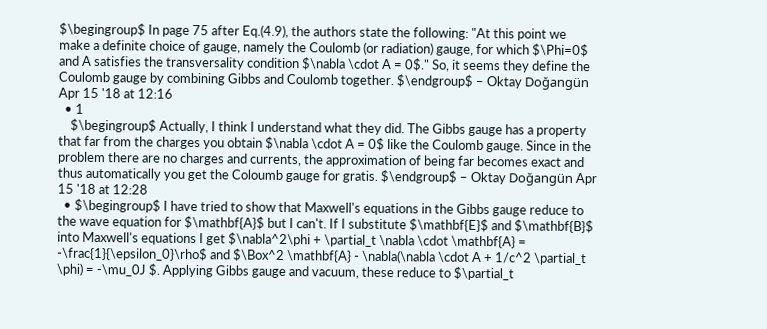$\begingroup$ In page 75 after Eq.(4.9), the authors state the following: "At this point we make a definite choice of gauge, namely the Coulomb (or radiation) gauge, for which $\Phi=0$ and A satisfies the transversality condition $\nabla \cdot A = 0$." So, it seems they define the Coulomb gauge by combining Gibbs and Coulomb together. $\endgroup$ – Oktay Doğangün Apr 15 '18 at 12:16
  • 1
    $\begingroup$ Actually, I think I understand what they did. The Gibbs gauge has a property that far from the charges you obtain $\nabla \cdot A = 0$ like the Coulomb gauge. Since in the problem there are no charges and currents, the approximation of being far becomes exact and thus automatically you get the Coloumb gauge for gratis. $\endgroup$ – Oktay Doğangün Apr 15 '18 at 12:28
  • $\begingroup$ I have tried to show that Maxwell's equations in the Gibbs gauge reduce to the wave equation for $\mathbf{A}$ but I can't. If I substitute $\mathbf{E}$ and $\mathbf{B}$ into Maxwell's equations I get $\nabla^2\phi + \partial_t \nabla \cdot \mathbf{A} = -\frac{1}{\epsilon_0}\rho$ and $\Box^2 \mathbf{A} - \nabla(\nabla \cdot A + 1/c^2 \partial_t \phi) = -\mu_0J $. Applying Gibbs gauge and vacuum, these reduce to $\partial_t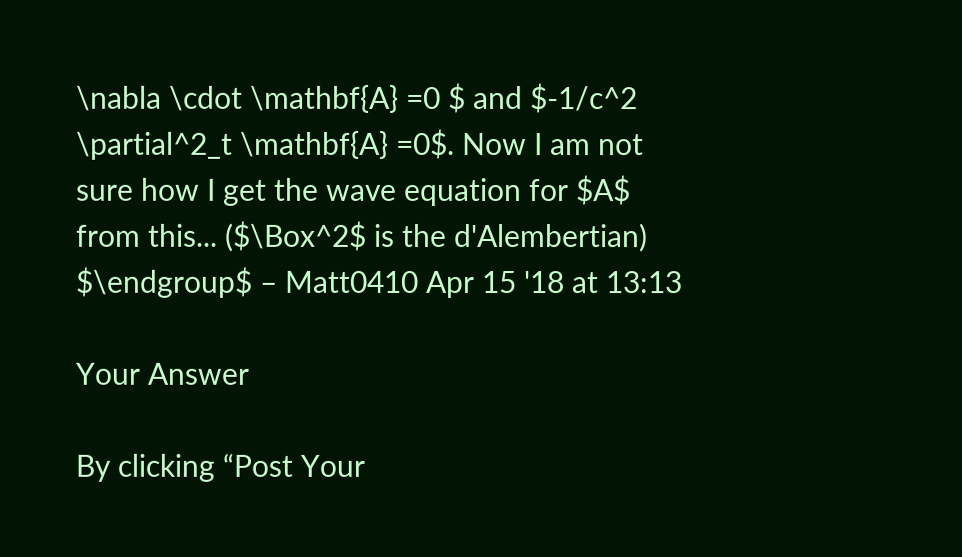\nabla \cdot \mathbf{A} =0 $ and $-1/c^2 \partial^2_t \mathbf{A} =0$. Now I am not sure how I get the wave equation for $A$ from this... ($\Box^2$ is the d'Alembertian) $\endgroup$ – Matt0410 Apr 15 '18 at 13:13

Your Answer

By clicking “Post Your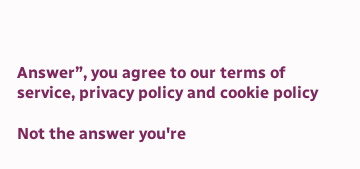Answer”, you agree to our terms of service, privacy policy and cookie policy

Not the answer you're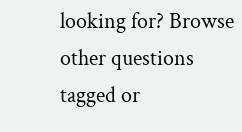looking for? Browse other questions tagged or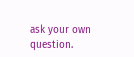ask your own question.